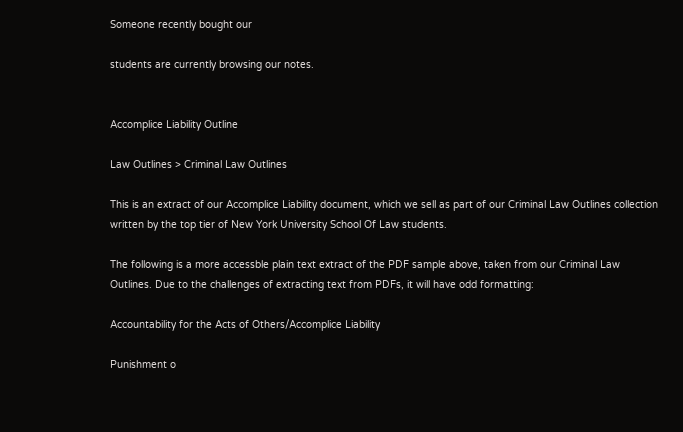Someone recently bought our

students are currently browsing our notes.


Accomplice Liability Outline

Law Outlines > Criminal Law Outlines

This is an extract of our Accomplice Liability document, which we sell as part of our Criminal Law Outlines collection written by the top tier of New York University School Of Law students.

The following is a more accessble plain text extract of the PDF sample above, taken from our Criminal Law Outlines. Due to the challenges of extracting text from PDFs, it will have odd formatting:

Accountability for the Acts of Others/Accomplice Liability

Punishment o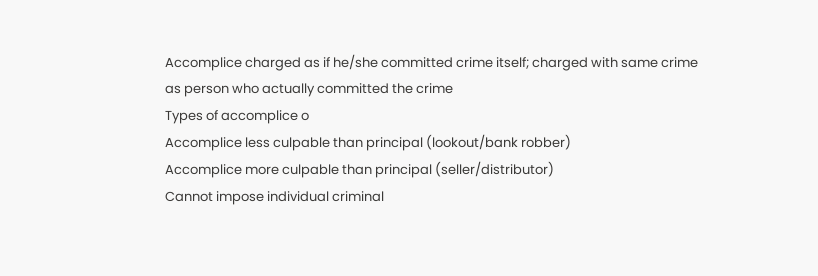Accomplice charged as if he/she committed crime itself; charged with same crime as person who actually committed the crime
Types of accomplice o
Accomplice less culpable than principal (lookout/bank robber)
Accomplice more culpable than principal (seller/distributor)
Cannot impose individual criminal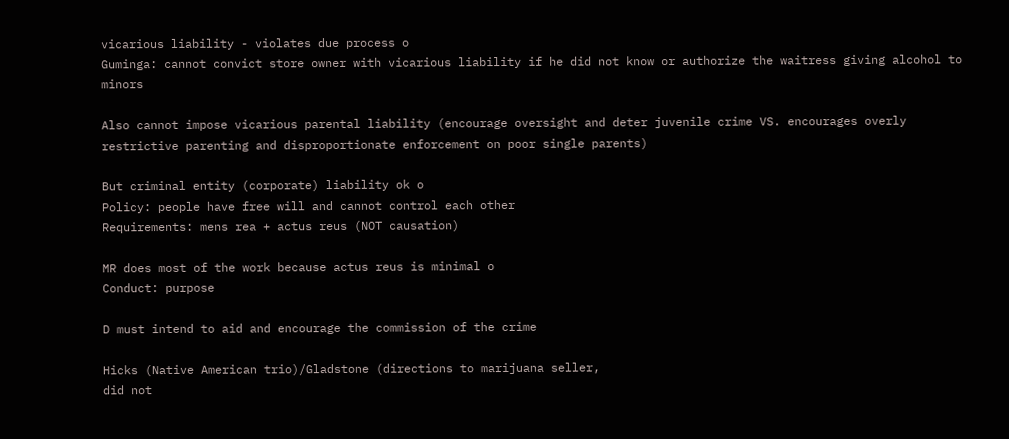vicarious liability - violates due process o
Guminga: cannot convict store owner with vicarious liability if he did not know or authorize the waitress giving alcohol to minors

Also cannot impose vicarious parental liability (encourage oversight and deter juvenile crime VS. encourages overly restrictive parenting and disproportionate enforcement on poor single parents)

But criminal entity (corporate) liability ok o
Policy: people have free will and cannot control each other
Requirements: mens rea + actus reus (NOT causation)

MR does most of the work because actus reus is minimal o
Conduct: purpose

D must intend to aid and encourage the commission of the crime

Hicks (Native American trio)/Gladstone (directions to marijuana seller,
did not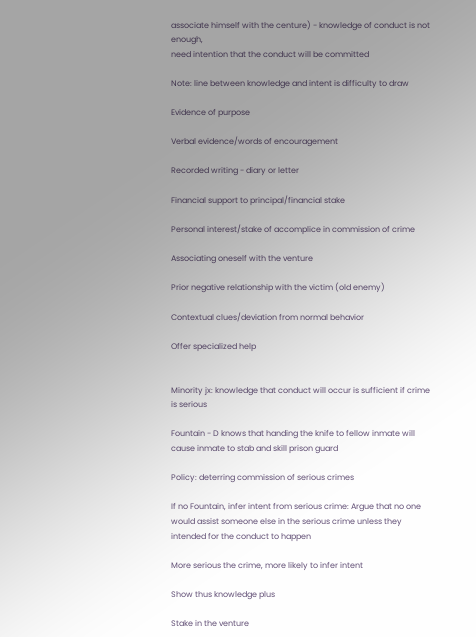associate himself with the centure) - knowledge of conduct is not enough,
need intention that the conduct will be committed

Note: line between knowledge and intent is difficulty to draw

Evidence of purpose

Verbal evidence/words of encouragement

Recorded writing - diary or letter

Financial support to principal/financial stake

Personal interest/stake of accomplice in commission of crime

Associating oneself with the venture

Prior negative relationship with the victim (old enemy)

Contextual clues/deviation from normal behavior

Offer specialized help


Minority jx: knowledge that conduct will occur is sufficient if crime is serious

Fountain - D knows that handing the knife to fellow inmate will cause inmate to stab and skill prison guard

Policy: deterring commission of serious crimes

If no Fountain, infer intent from serious crime: Argue that no one would assist someone else in the serious crime unless they intended for the conduct to happen

More serious the crime, more likely to infer intent

Show thus knowledge plus

Stake in the venture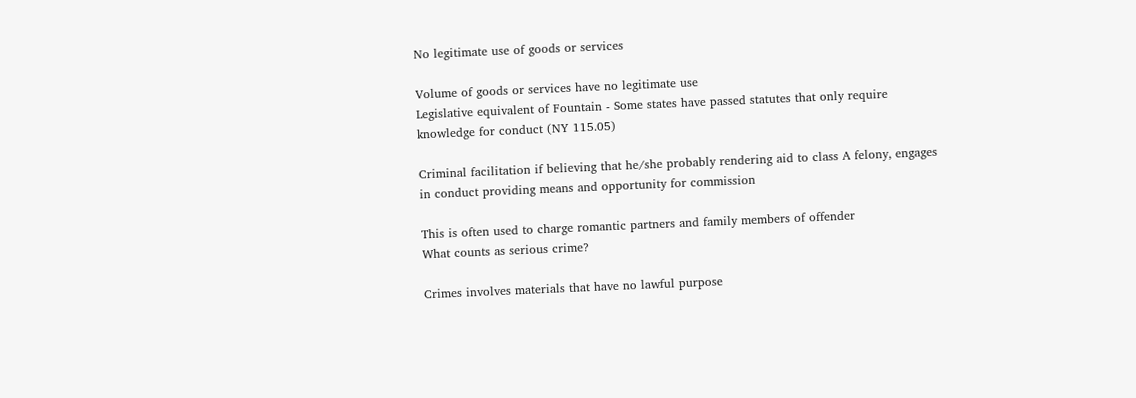No legitimate use of goods or services

Volume of goods or services have no legitimate use
Legislative equivalent of Fountain - Some states have passed statutes that only require knowledge for conduct (NY 115.05)

Criminal facilitation if believing that he/she probably rendering aid to class A felony, engages in conduct providing means and opportunity for commission

This is often used to charge romantic partners and family members of offender
What counts as serious crime?

Crimes involves materials that have no lawful purpose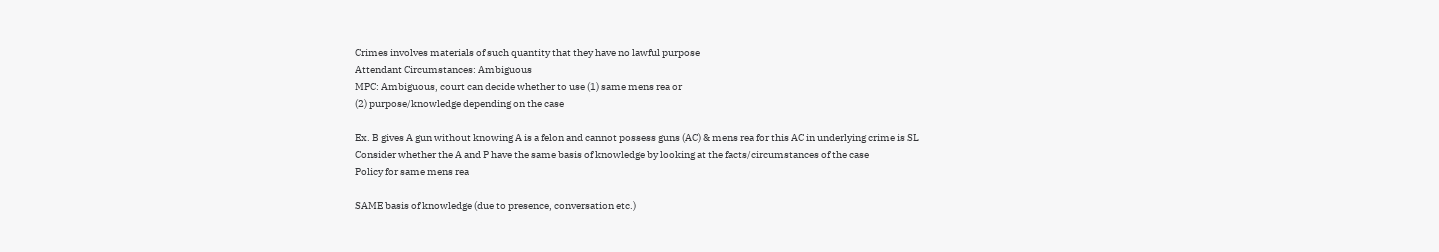Crimes involves materials of such quantity that they have no lawful purpose
Attendant Circumstances: Ambiguous
MPC: Ambiguous, court can decide whether to use (1) same mens rea or
(2) purpose/knowledge depending on the case

Ex. B gives A gun without knowing A is a felon and cannot possess guns (AC) & mens rea for this AC in underlying crime is SL
Consider whether the A and P have the same basis of knowledge by looking at the facts/circumstances of the case
Policy for same mens rea

SAME basis of knowledge (due to presence, conversation etc.)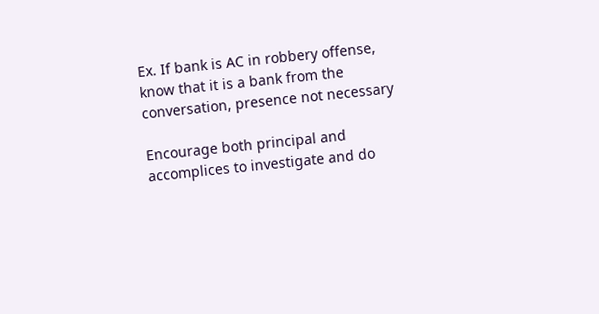Ex. If bank is AC in robbery offense, know that it is a bank from the conversation, presence not necessary

Encourage both principal and accomplices to investigate and do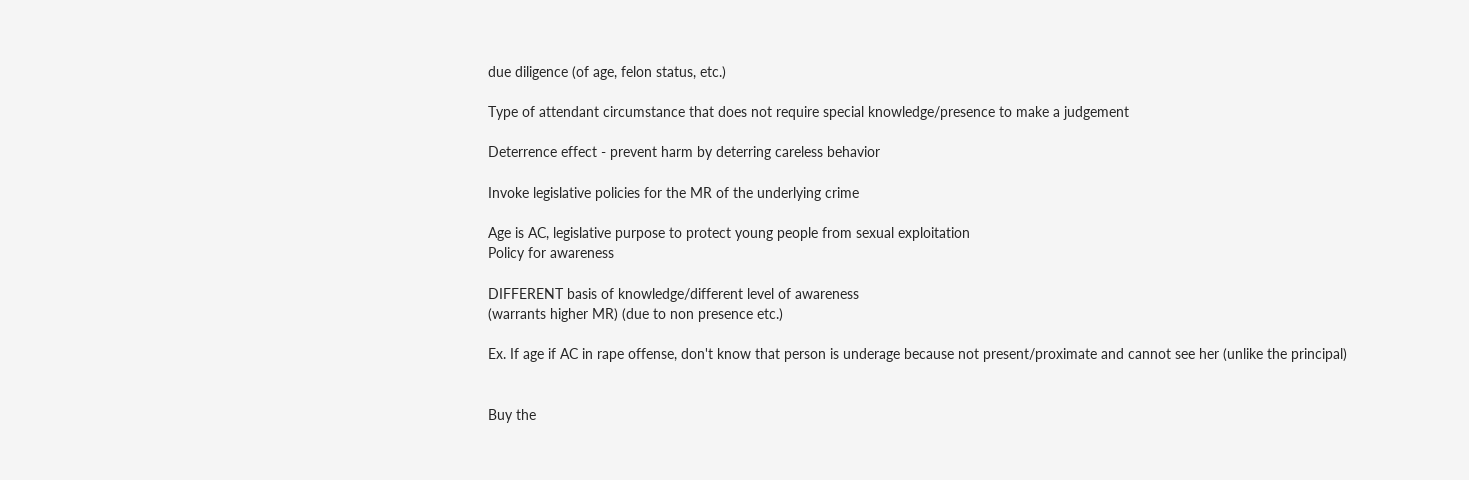due diligence (of age, felon status, etc.)

Type of attendant circumstance that does not require special knowledge/presence to make a judgement

Deterrence effect - prevent harm by deterring careless behavior

Invoke legislative policies for the MR of the underlying crime

Age is AC, legislative purpose to protect young people from sexual exploitation
Policy for awareness

DIFFERENT basis of knowledge/different level of awareness
(warrants higher MR) (due to non presence etc.)

Ex. If age if AC in rape offense, don't know that person is underage because not present/proximate and cannot see her (unlike the principal)


Buy the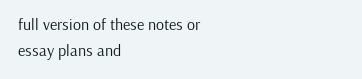full version of these notes or essay plans and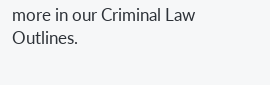more in our Criminal Law Outlines.